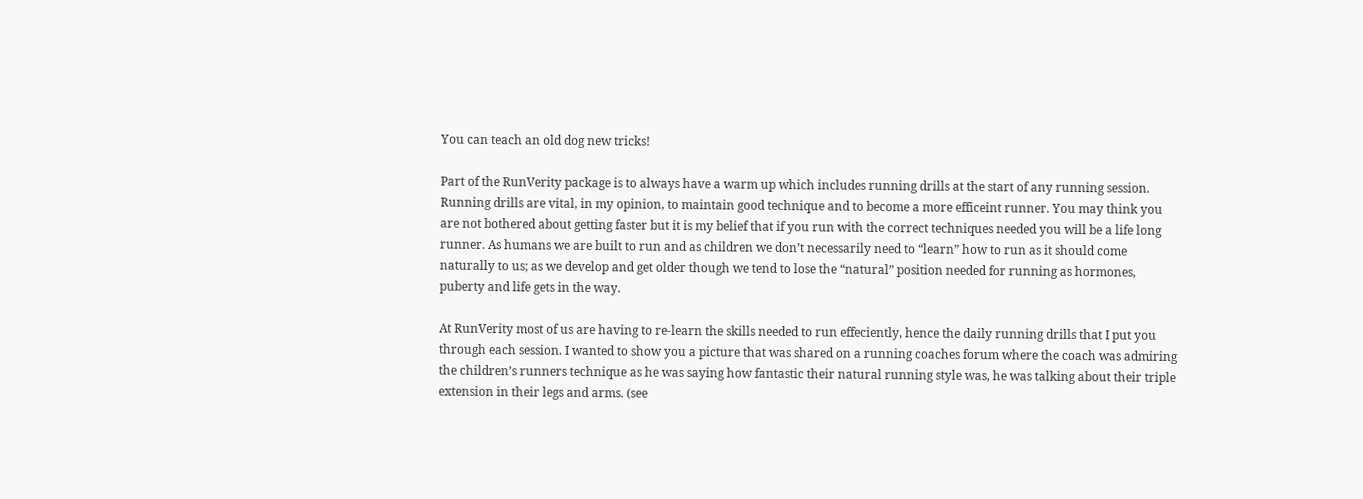You can teach an old dog new tricks!

Part of the RunVerity package is to always have a warm up which includes running drills at the start of any running session. Running drills are vital, in my opinion, to maintain good technique and to become a more efficeint runner. You may think you are not bothered about getting faster but it is my belief that if you run with the correct techniques needed you will be a life long runner. As humans we are built to run and as children we don’t necessarily need to “learn” how to run as it should come naturally to us; as we develop and get older though we tend to lose the “natural” position needed for running as hormones, puberty and life gets in the way.

At RunVerity most of us are having to re-learn the skills needed to run effeciently, hence the daily running drills that I put you through each session. I wanted to show you a picture that was shared on a running coaches forum where the coach was admiring the children’s runners technique as he was saying how fantastic their natural running style was, he was talking about their triple extension in their legs and arms. (see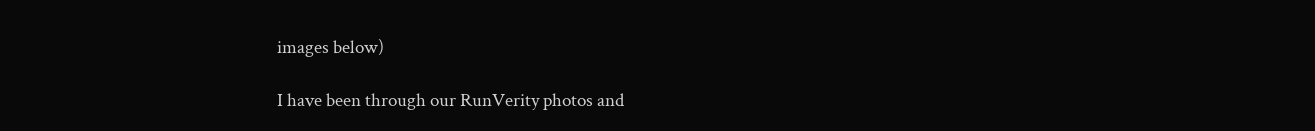images below)

I have been through our RunVerity photos and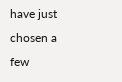have just chosen a few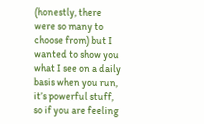(honestly, there were so many to choose from) but I wanted to show you what I see on a daily basis when you run, it’s powerful stuff, so if you are feeling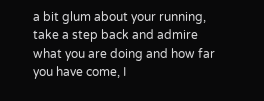a bit glum about your running, take a step back and admire what you are doing and how far you have come, I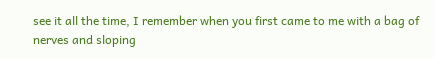see it all the time, I remember when you first came to me with a bag of nerves and sloping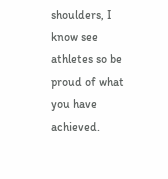shoulders, I know see athletes so be proud of what you have achieved.